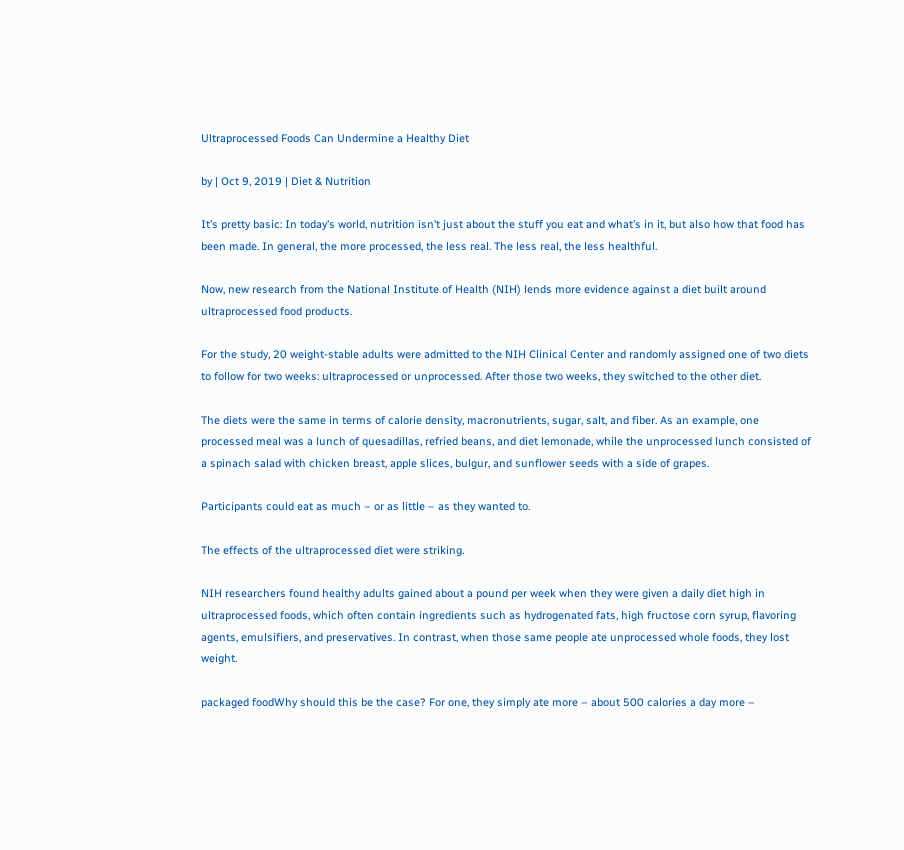Ultraprocessed Foods Can Undermine a Healthy Diet

by | Oct 9, 2019 | Diet & Nutrition

It’s pretty basic: In today’s world, nutrition isn’t just about the stuff you eat and what’s in it, but also how that food has been made. In general, the more processed, the less real. The less real, the less healthful.

Now, new research from the National Institute of Health (NIH) lends more evidence against a diet built around ultraprocessed food products.

For the study, 20 weight-stable adults were admitted to the NIH Clinical Center and randomly assigned one of two diets to follow for two weeks: ultraprocessed or unprocessed. After those two weeks, they switched to the other diet.

The diets were the same in terms of calorie density, macronutrients, sugar, salt, and fiber. As an example, one processed meal was a lunch of quesadillas, refried beans, and diet lemonade, while the unprocessed lunch consisted of a spinach salad with chicken breast, apple slices, bulgur, and sunflower seeds with a side of grapes.

Participants could eat as much – or as little – as they wanted to.

The effects of the ultraprocessed diet were striking.

NIH researchers found healthy adults gained about a pound per week when they were given a daily diet high in ultraprocessed foods, which often contain ingredients such as hydrogenated fats, high fructose corn syrup, flavoring agents, emulsifiers, and preservatives. In contrast, when those same people ate unprocessed whole foods, they lost weight.

packaged foodWhy should this be the case? For one, they simply ate more – about 500 calories a day more –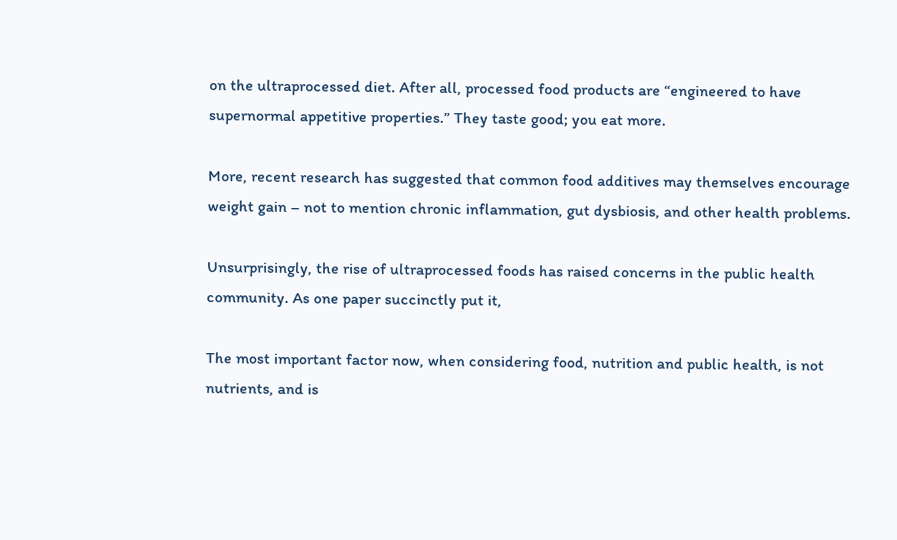on the ultraprocessed diet. After all, processed food products are “engineered to have supernormal appetitive properties.” They taste good; you eat more.

More, recent research has suggested that common food additives may themselves encourage weight gain – not to mention chronic inflammation, gut dysbiosis, and other health problems.

Unsurprisingly, the rise of ultraprocessed foods has raised concerns in the public health community. As one paper succinctly put it,

The most important factor now, when considering food, nutrition and public health, is not nutrients, and is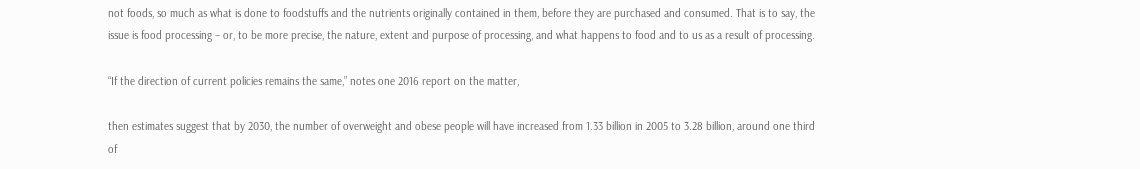not foods, so much as what is done to foodstuffs and the nutrients originally contained in them, before they are purchased and consumed. That is to say, the issue is food processing – or, to be more precise, the nature, extent and purpose of processing, and what happens to food and to us as a result of processing.

“If the direction of current policies remains the same,” notes one 2016 report on the matter,

then estimates suggest that by 2030, the number of overweight and obese people will have increased from 1.33 billion in 2005 to 3.28 billion, around one third of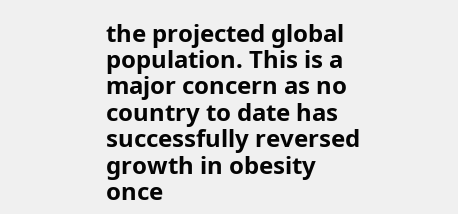the projected global population. This is a major concern as no country to date has successfully reversed growth in obesity once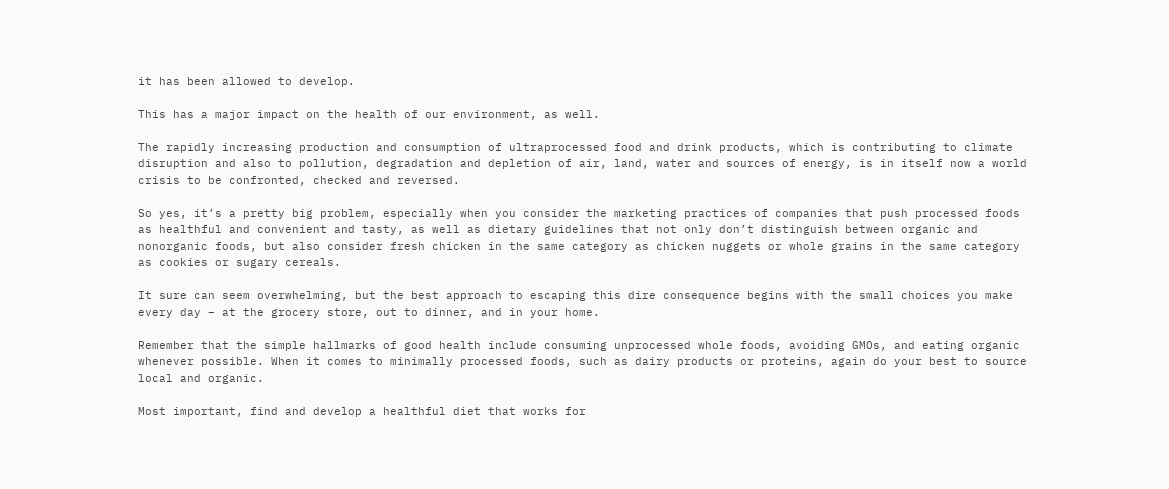it has been allowed to develop.

This has a major impact on the health of our environment, as well.

The rapidly increasing production and consumption of ultraprocessed food and drink products, which is contributing to climate disruption and also to pollution, degradation and depletion of air, land, water and sources of energy, is in itself now a world crisis to be confronted, checked and reversed.

So yes, it’s a pretty big problem, especially when you consider the marketing practices of companies that push processed foods as healthful and convenient and tasty, as well as dietary guidelines that not only don’t distinguish between organic and nonorganic foods, but also consider fresh chicken in the same category as chicken nuggets or whole grains in the same category as cookies or sugary cereals.

It sure can seem overwhelming, but the best approach to escaping this dire consequence begins with the small choices you make every day – at the grocery store, out to dinner, and in your home.

Remember that the simple hallmarks of good health include consuming unprocessed whole foods, avoiding GMOs, and eating organic whenever possible. When it comes to minimally processed foods, such as dairy products or proteins, again do your best to source local and organic.

Most important, find and develop a healthful diet that works for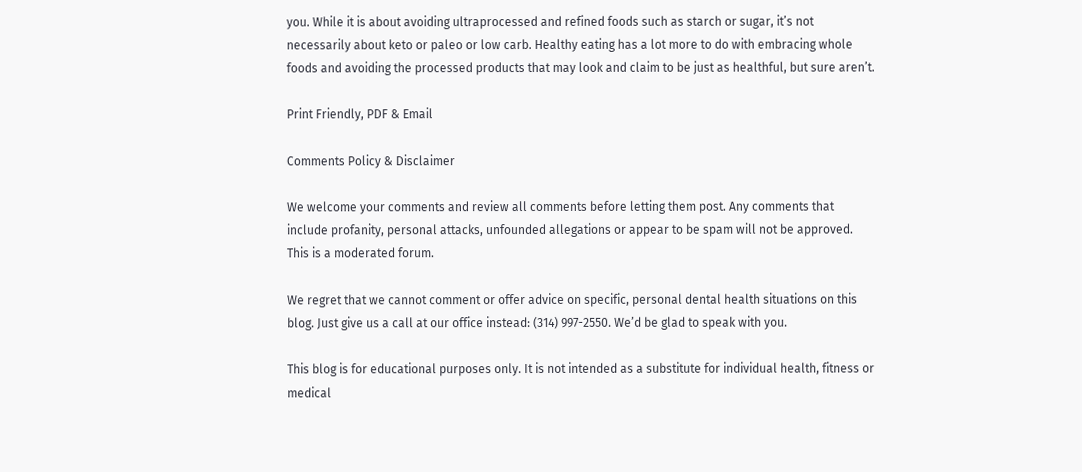you. While it is about avoiding ultraprocessed and refined foods such as starch or sugar, it’s not necessarily about keto or paleo or low carb. Healthy eating has a lot more to do with embracing whole foods and avoiding the processed products that may look and claim to be just as healthful, but sure aren’t.

Print Friendly, PDF & Email

Comments Policy & Disclaimer

We welcome your comments and review all comments before letting them post. Any comments that include profanity, personal attacks, unfounded allegations or appear to be spam will not be approved. This is a moderated forum.

We regret that we cannot comment or offer advice on specific, personal dental health situations on this blog. Just give us a call at our office instead: (314) 997-2550. We’d be glad to speak with you.

This blog is for educational purposes only. It is not intended as a substitute for individual health, fitness or medical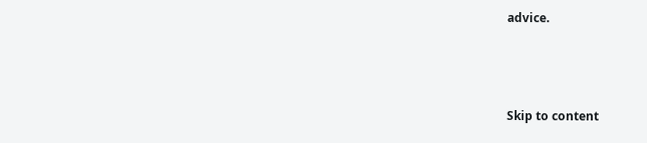advice.



Skip to content